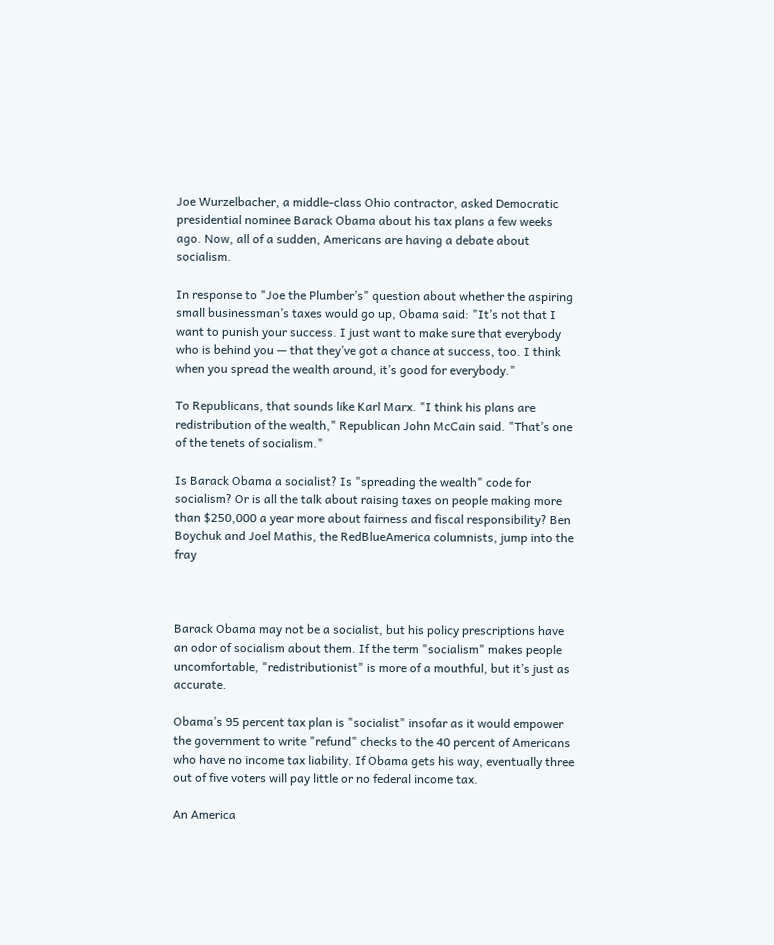Joe Wurzelbacher, a middle-class Ohio contractor, asked Democratic presidential nominee Barack Obama about his tax plans a few weeks ago. Now, all of a sudden, Americans are having a debate about socialism.

In response to "Joe the Plumber’s" question about whether the aspiring small businessman’s taxes would go up, Obama said: "It’s not that I want to punish your success. I just want to make sure that everybody who is behind you — that they’ve got a chance at success, too. I think when you spread the wealth around, it’s good for everybody."

To Republicans, that sounds like Karl Marx. "I think his plans are redistribution of the wealth," Republican John McCain said. "That’s one of the tenets of socialism."

Is Barack Obama a socialist? Is "spreading the wealth" code for socialism? Or is all the talk about raising taxes on people making more than $250,000 a year more about fairness and fiscal responsibility? Ben Boychuk and Joel Mathis, the RedBlueAmerica columnists, jump into the fray



Barack Obama may not be a socialist, but his policy prescriptions have an odor of socialism about them. If the term "socialism" makes people uncomfortable, "redistributionist" is more of a mouthful, but it’s just as accurate.

Obama’s 95 percent tax plan is "socialist" insofar as it would empower the government to write "refund" checks to the 40 percent of Americans who have no income tax liability. If Obama gets his way, eventually three out of five voters will pay little or no federal income tax.

An America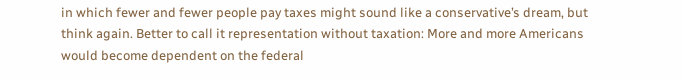in which fewer and fewer people pay taxes might sound like a conservative’s dream, but think again. Better to call it representation without taxation: More and more Americans would become dependent on the federal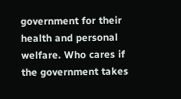government for their health and personal welfare. Who cares if the government takes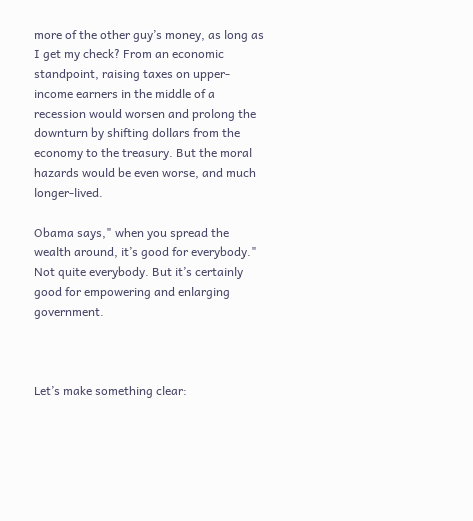more of the other guy’s money, as long as I get my check? From an economic standpoint, raising taxes on upper-income earners in the middle of a recession would worsen and prolong the downturn by shifting dollars from the economy to the treasury. But the moral hazards would be even worse, and much longer-lived.

Obama says," when you spread the wealth around, it’s good for everybody." Not quite everybody. But it’s certainly good for empowering and enlarging government.



Let’s make something clear: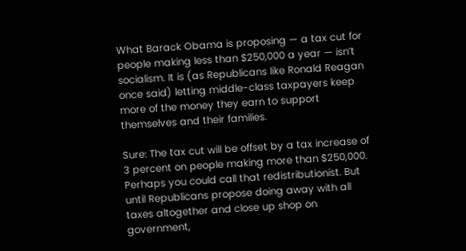What Barack Obama is proposing — a tax cut for people making less than $250,000 a year — isn’t socialism. It is (as Republicans like Ronald Reagan once said) letting middle-class taxpayers keep more of the money they earn to support themselves and their families.

Sure: The tax cut will be offset by a tax increase of 3 percent on people making more than $250,000. Perhaps you could call that redistributionist. But until Republicans propose doing away with all taxes altogether and close up shop on government,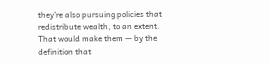they’re also pursuing policies that redistribute wealth, to an extent. That would make them — by the definition that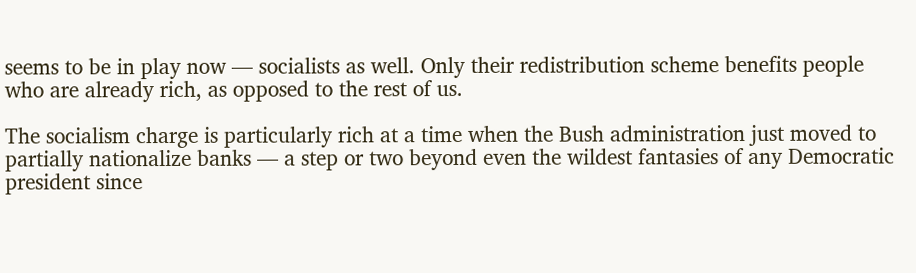seems to be in play now — socialists as well. Only their redistribution scheme benefits people who are already rich, as opposed to the rest of us.

The socialism charge is particularly rich at a time when the Bush administration just moved to partially nationalize banks — a step or two beyond even the wildest fantasies of any Democratic president since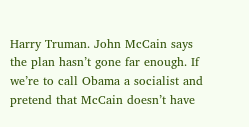Harry Truman. John McCain says the plan hasn’t gone far enough. If we’re to call Obama a socialist and pretend that McCain doesn’t have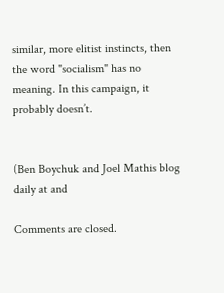similar, more elitist instincts, then the word "socialism" has no meaning. In this campaign, it probably doesn’t.


(Ben Boychuk and Joel Mathis blog daily at and

Comments are closed.